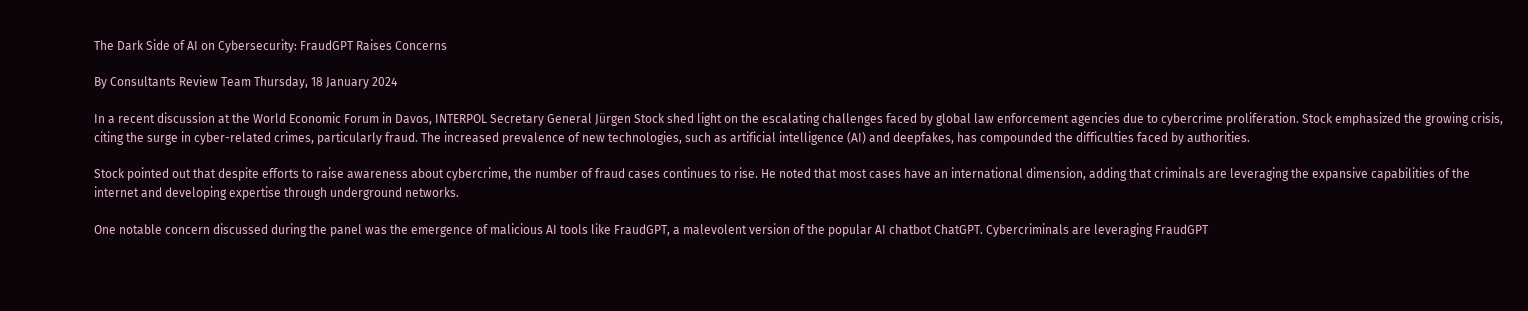The Dark Side of AI on Cybersecurity: FraudGPT Raises Concerns

By Consultants Review Team Thursday, 18 January 2024

In a recent discussion at the World Economic Forum in Davos, INTERPOL Secretary General Jürgen Stock shed light on the escalating challenges faced by global law enforcement agencies due to cybercrime proliferation. Stock emphasized the growing crisis, citing the surge in cyber-related crimes, particularly fraud. The increased prevalence of new technologies, such as artificial intelligence (AI) and deepfakes, has compounded the difficulties faced by authorities.

Stock pointed out that despite efforts to raise awareness about cybercrime, the number of fraud cases continues to rise. He noted that most cases have an international dimension, adding that criminals are leveraging the expansive capabilities of the internet and developing expertise through underground networks.

One notable concern discussed during the panel was the emergence of malicious AI tools like FraudGPT, a malevolent version of the popular AI chatbot ChatGPT. Cybercriminals are leveraging FraudGPT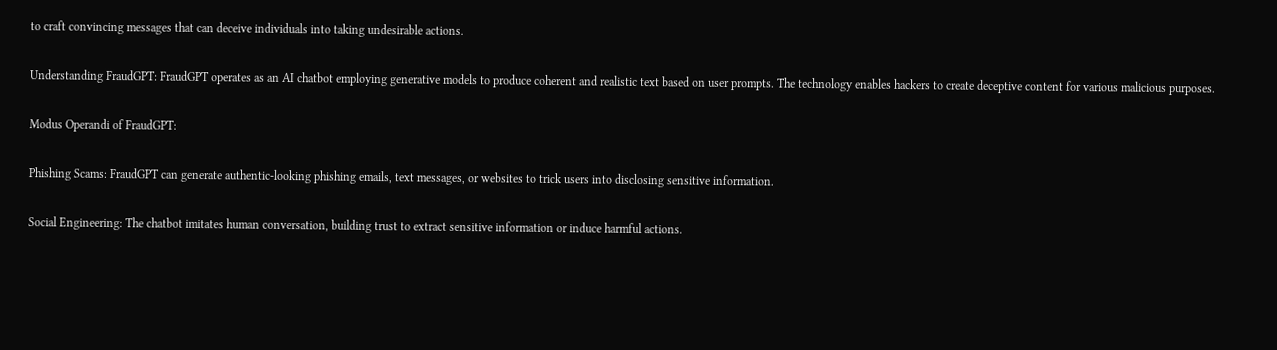to craft convincing messages that can deceive individuals into taking undesirable actions.

Understanding FraudGPT: FraudGPT operates as an AI chatbot employing generative models to produce coherent and realistic text based on user prompts. The technology enables hackers to create deceptive content for various malicious purposes.

Modus Operandi of FraudGPT:

Phishing Scams: FraudGPT can generate authentic-looking phishing emails, text messages, or websites to trick users into disclosing sensitive information.

Social Engineering: The chatbot imitates human conversation, building trust to extract sensitive information or induce harmful actions.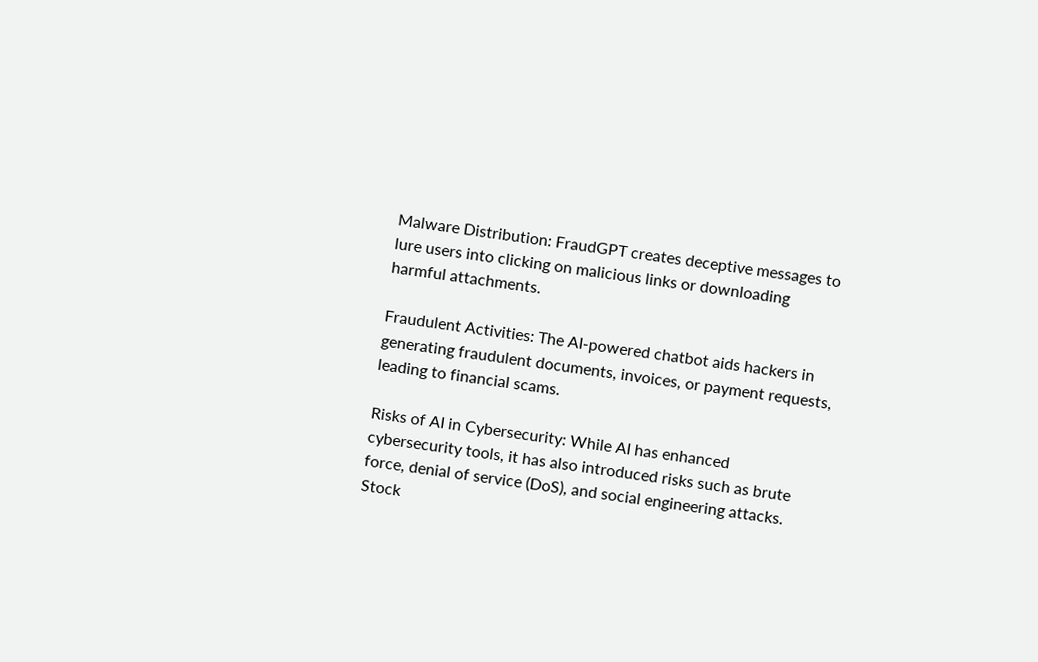Malware Distribution: FraudGPT creates deceptive messages to lure users into clicking on malicious links or downloading harmful attachments.

Fraudulent Activities: The AI-powered chatbot aids hackers in generating fraudulent documents, invoices, or payment requests, leading to financial scams.

Risks of AI in Cybersecurity: While AI has enhanced cybersecurity tools, it has also introduced risks such as brute force, denial of service (DoS), and social engineering attacks. Stock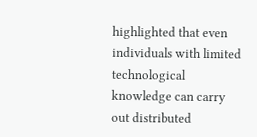highlighted that even individuals with limited technological knowledge can carry out distributed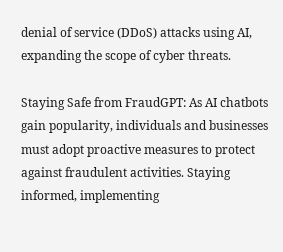denial of service (DDoS) attacks using AI, expanding the scope of cyber threats.

Staying Safe from FraudGPT: As AI chatbots gain popularity, individuals and businesses must adopt proactive measures to protect against fraudulent activities. Staying informed, implementing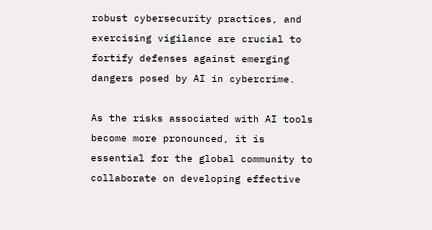robust cybersecurity practices, and exercising vigilance are crucial to fortify defenses against emerging dangers posed by AI in cybercrime.

As the risks associated with AI tools become more pronounced, it is essential for the global community to collaborate on developing effective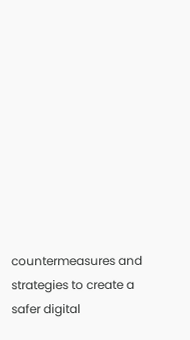countermeasures and strategies to create a safer digital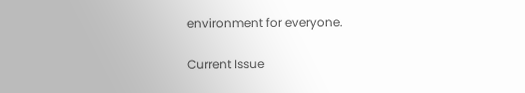environment for everyone.

Current Issue